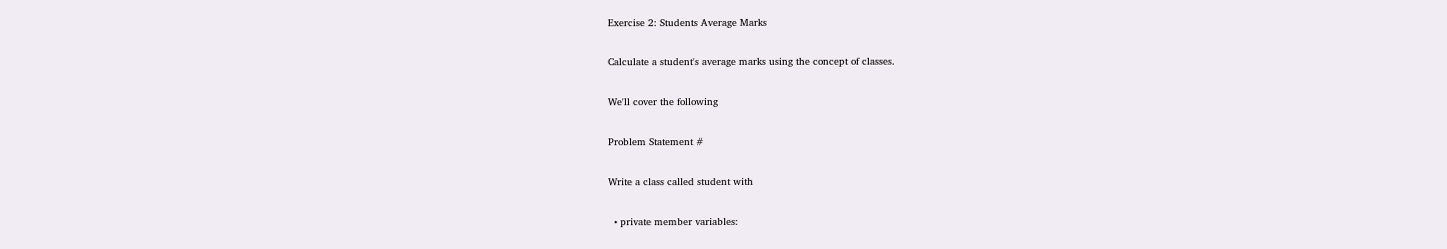Exercise 2: Students Average Marks

Calculate a student's average marks using the concept of classes.

We'll cover the following

Problem Statement #

Write a class called student with

  • private member variables: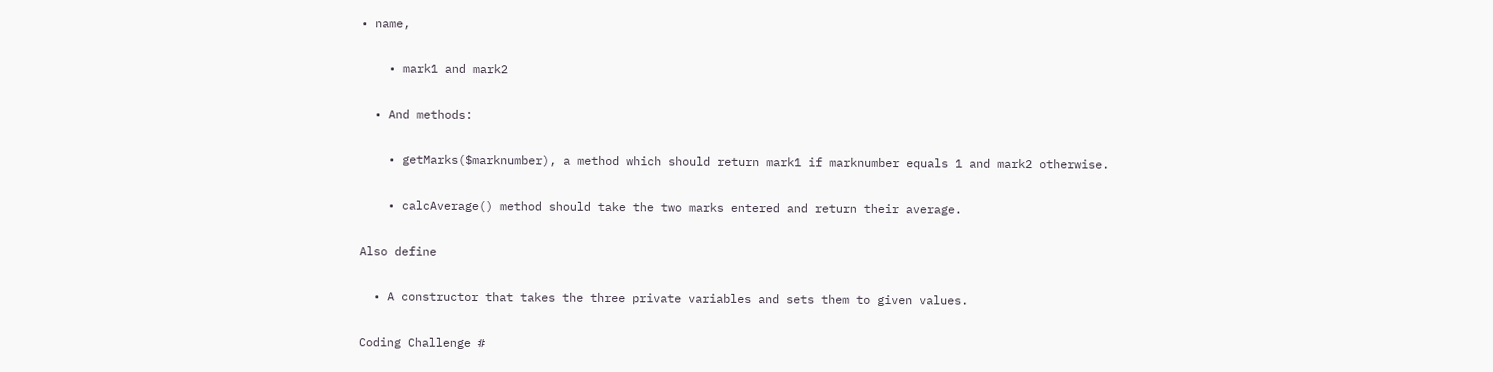• name,

    • mark1 and mark2

  • And methods:

    • getMarks($marknumber), a method which should return mark1 if marknumber equals 1 and mark2 otherwise.

    • calcAverage() method should take the two marks entered and return their average.

Also define

  • A constructor that takes the three private variables and sets them to given values.

Coding Challenge #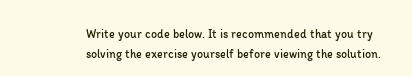Write your code below. It is recommended that you try solving the exercise yourself before viewing the solution.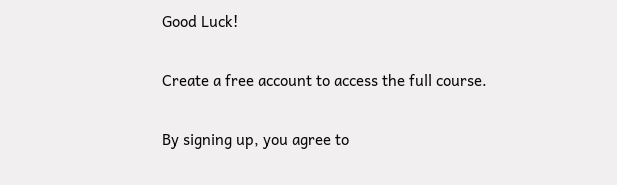Good Luck!

Create a free account to access the full course.

By signing up, you agree to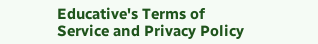Educative's Terms of Service and Privacy Policy